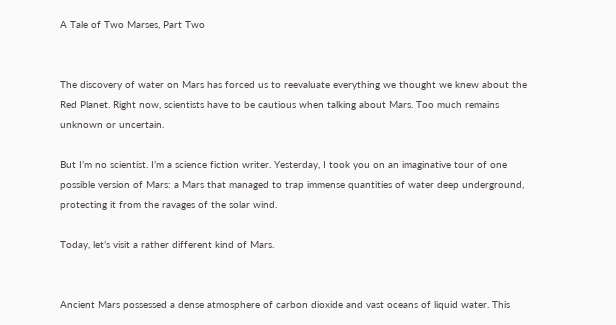A Tale of Two Marses, Part Two


The discovery of water on Mars has forced us to reevaluate everything we thought we knew about the Red Planet. Right now, scientists have to be cautious when talking about Mars. Too much remains unknown or uncertain.

But I’m no scientist. I’m a science fiction writer. Yesterday, I took you on an imaginative tour of one possible version of Mars: a Mars that managed to trap immense quantities of water deep underground, protecting it from the ravages of the solar wind.

Today, let’s visit a rather different kind of Mars.


Ancient Mars possessed a dense atmosphere of carbon dioxide and vast oceans of liquid water. This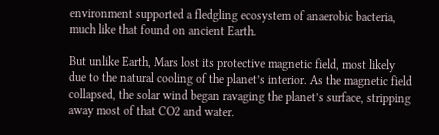environment supported a fledgling ecosystem of anaerobic bacteria, much like that found on ancient Earth.

But unlike Earth, Mars lost its protective magnetic field, most likely due to the natural cooling of the planet’s interior. As the magnetic field collapsed, the solar wind began ravaging the planet’s surface, stripping away most of that CO2 and water.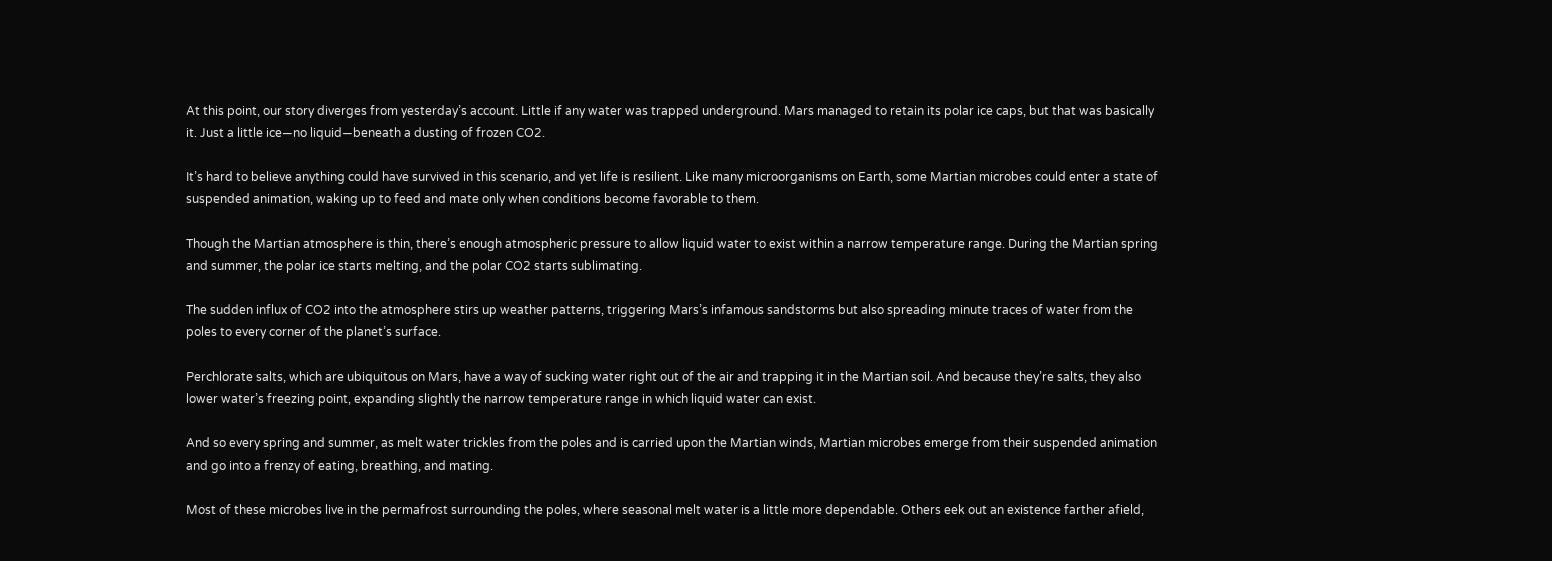At this point, our story diverges from yesterday’s account. Little if any water was trapped underground. Mars managed to retain its polar ice caps, but that was basically it. Just a little ice—no liquid—beneath a dusting of frozen CO2.

It’s hard to believe anything could have survived in this scenario, and yet life is resilient. Like many microorganisms on Earth, some Martian microbes could enter a state of suspended animation, waking up to feed and mate only when conditions become favorable to them.

Though the Martian atmosphere is thin, there’s enough atmospheric pressure to allow liquid water to exist within a narrow temperature range. During the Martian spring and summer, the polar ice starts melting, and the polar CO2 starts sublimating.

The sudden influx of CO2 into the atmosphere stirs up weather patterns, triggering Mars’s infamous sandstorms but also spreading minute traces of water from the poles to every corner of the planet’s surface.

Perchlorate salts, which are ubiquitous on Mars, have a way of sucking water right out of the air and trapping it in the Martian soil. And because they’re salts, they also lower water’s freezing point, expanding slightly the narrow temperature range in which liquid water can exist.

And so every spring and summer, as melt water trickles from the poles and is carried upon the Martian winds, Martian microbes emerge from their suspended animation and go into a frenzy of eating, breathing, and mating.

Most of these microbes live in the permafrost surrounding the poles, where seasonal melt water is a little more dependable. Others eek out an existence farther afield,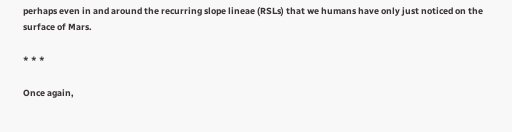perhaps even in and around the recurring slope lineae (RSLs) that we humans have only just noticed on the surface of Mars.

* * *

Once again,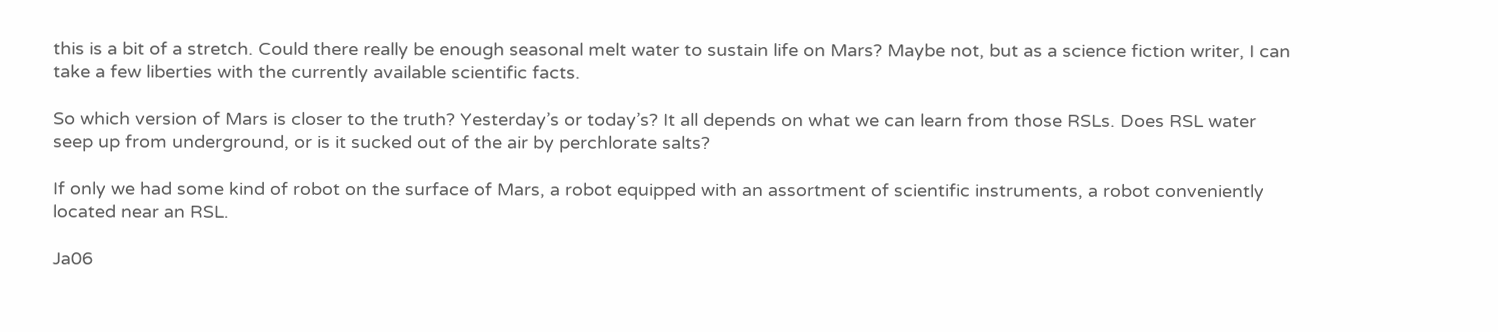this is a bit of a stretch. Could there really be enough seasonal melt water to sustain life on Mars? Maybe not, but as a science fiction writer, I can take a few liberties with the currently available scientific facts.

So which version of Mars is closer to the truth? Yesterday’s or today’s? It all depends on what we can learn from those RSLs. Does RSL water seep up from underground, or is it sucked out of the air by perchlorate salts?

If only we had some kind of robot on the surface of Mars, a robot equipped with an assortment of scientific instruments, a robot conveniently located near an RSL.

Ja06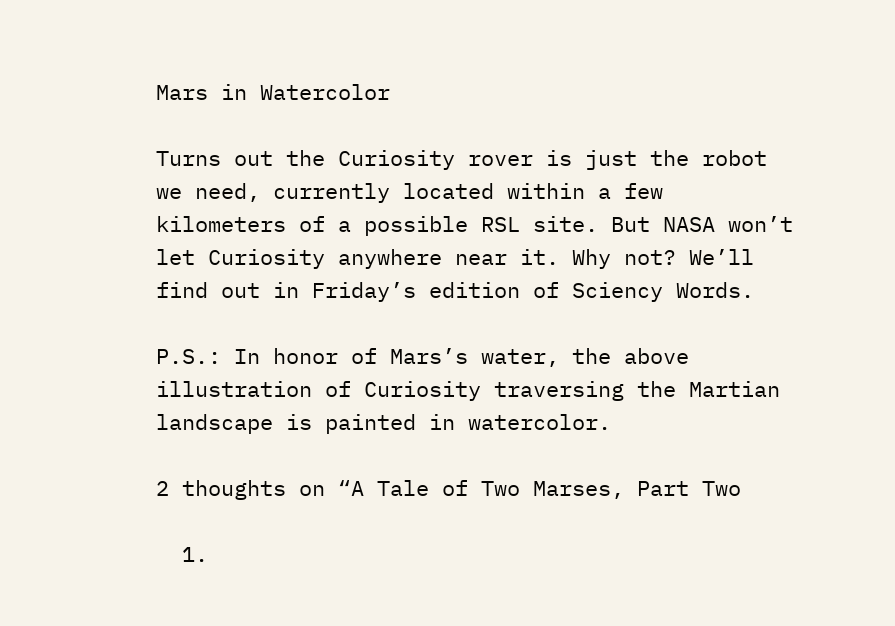Mars in Watercolor

Turns out the Curiosity rover is just the robot we need, currently located within a few kilometers of a possible RSL site. But NASA won’t let Curiosity anywhere near it. Why not? We’ll find out in Friday’s edition of Sciency Words.

P.S.: In honor of Mars’s water, the above illustration of Curiosity traversing the Martian landscape is painted in watercolor.

2 thoughts on “A Tale of Two Marses, Part Two

  1.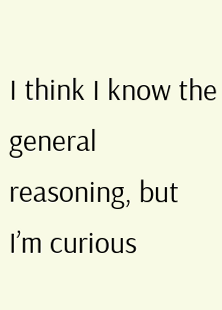I think I know the general reasoning, but I’m curious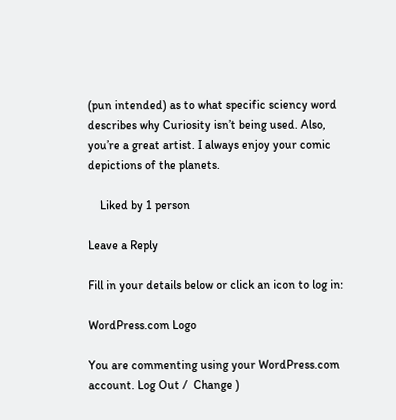(pun intended) as to what specific sciency word describes why Curiosity isn’t being used. Also, you’re a great artist. I always enjoy your comic depictions of the planets.

    Liked by 1 person

Leave a Reply

Fill in your details below or click an icon to log in:

WordPress.com Logo

You are commenting using your WordPress.com account. Log Out /  Change )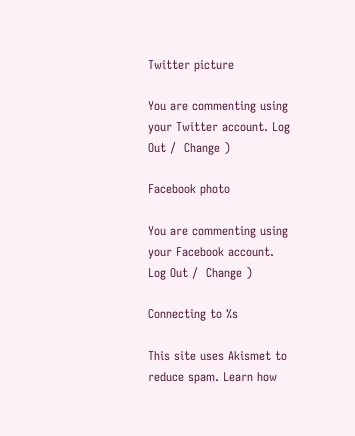Twitter picture

You are commenting using your Twitter account. Log Out /  Change )

Facebook photo

You are commenting using your Facebook account. Log Out /  Change )

Connecting to %s

This site uses Akismet to reduce spam. Learn how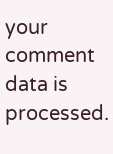your comment data is processed.